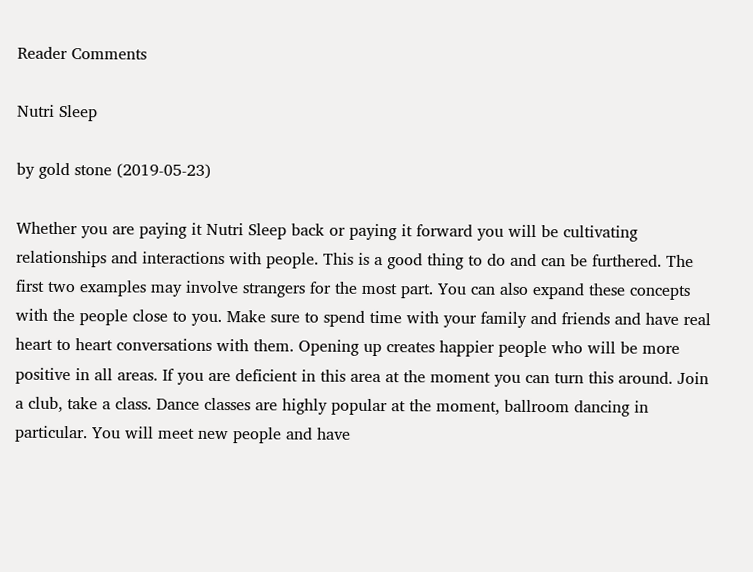Reader Comments

Nutri Sleep

by gold stone (2019-05-23)

Whether you are paying it Nutri Sleep back or paying it forward you will be cultivating relationships and interactions with people. This is a good thing to do and can be furthered. The first two examples may involve strangers for the most part. You can also expand these concepts with the people close to you. Make sure to spend time with your family and friends and have real heart to heart conversations with them. Opening up creates happier people who will be more positive in all areas. If you are deficient in this area at the moment you can turn this around. Join a club, take a class. Dance classes are highly popular at the moment, ballroom dancing in particular. You will meet new people and have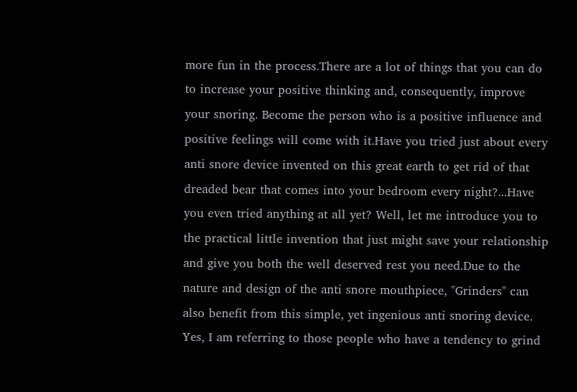more fun in the process.There are a lot of things that you can do to increase your positive thinking and, consequently, improve your snoring. Become the person who is a positive influence and positive feelings will come with it.Have you tried just about every anti snore device invented on this great earth to get rid of that dreaded bear that comes into your bedroom every night?...Have you even tried anything at all yet? Well, let me introduce you to the practical little invention that just might save your relationship and give you both the well deserved rest you need.Due to the nature and design of the anti snore mouthpiece, "Grinders" can also benefit from this simple, yet ingenious anti snoring device. Yes, I am referring to those people who have a tendency to grind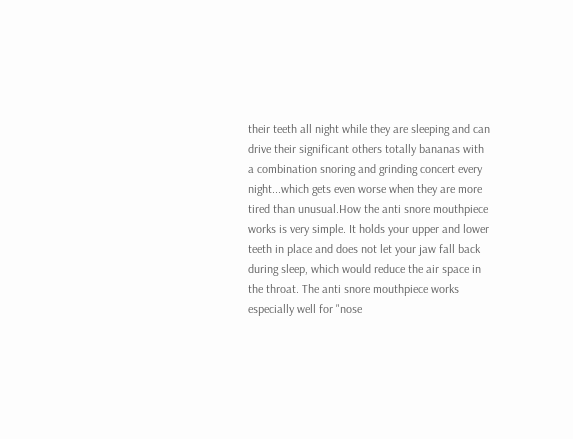their teeth all night while they are sleeping and can drive their significant others totally bananas with a combination snoring and grinding concert every night...which gets even worse when they are more tired than unusual.How the anti snore mouthpiece works is very simple. It holds your upper and lower teeth in place and does not let your jaw fall back during sleep, which would reduce the air space in the throat. The anti snore mouthpiece works especially well for "nose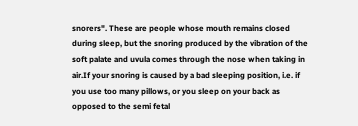snorers". These are people whose mouth remains closed during sleep, but the snoring produced by the vibration of the soft palate and uvula comes through the nose when taking in air.If your snoring is caused by a bad sleeping position, i.e. if you use too many pillows, or you sleep on your back as opposed to the semi fetal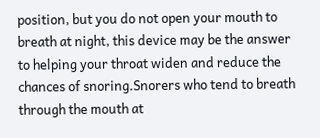position, but you do not open your mouth to breath at night, this device may be the answer to helping your throat widen and reduce the chances of snoring.Snorers who tend to breath through the mouth at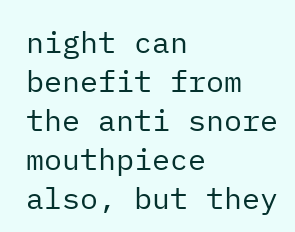night can benefit from the anti snore mouthpiece also, but they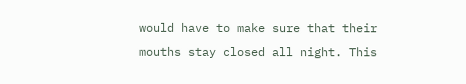would have to make sure that their mouths stay closed all night. This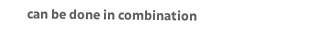can be done in combination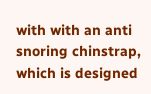with with an anti snoring chinstrap, which is designed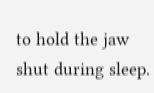to hold the jaw shut during sleep.